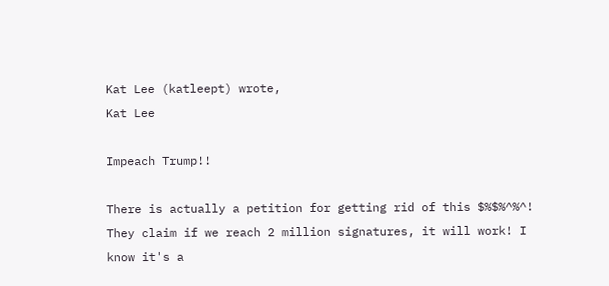Kat Lee (katleept) wrote,
Kat Lee

Impeach Trump!!

There is actually a petition for getting rid of this $%$%^%^! They claim if we reach 2 million signatures, it will work! I know it's a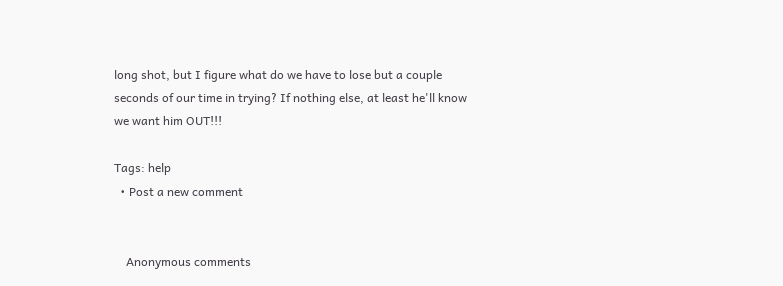long shot, but I figure what do we have to lose but a couple seconds of our time in trying? If nothing else, at least he'll know we want him OUT!!!

Tags: help
  • Post a new comment


    Anonymous comments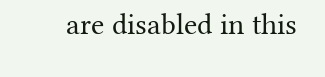are disabled in this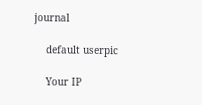journal

    default userpic

    Your IP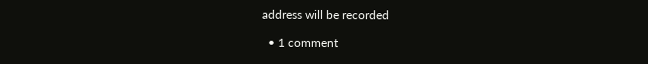address will be recorded

  • 1 comment